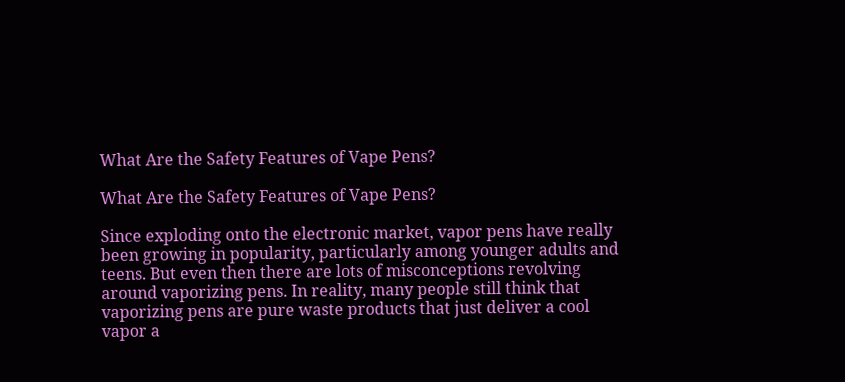What Are the Safety Features of Vape Pens?

What Are the Safety Features of Vape Pens?

Since exploding onto the electronic market, vapor pens have really been growing in popularity, particularly among younger adults and teens. But even then there are lots of misconceptions revolving around vaporizing pens. In reality, many people still think that vaporizing pens are pure waste products that just deliver a cool vapor a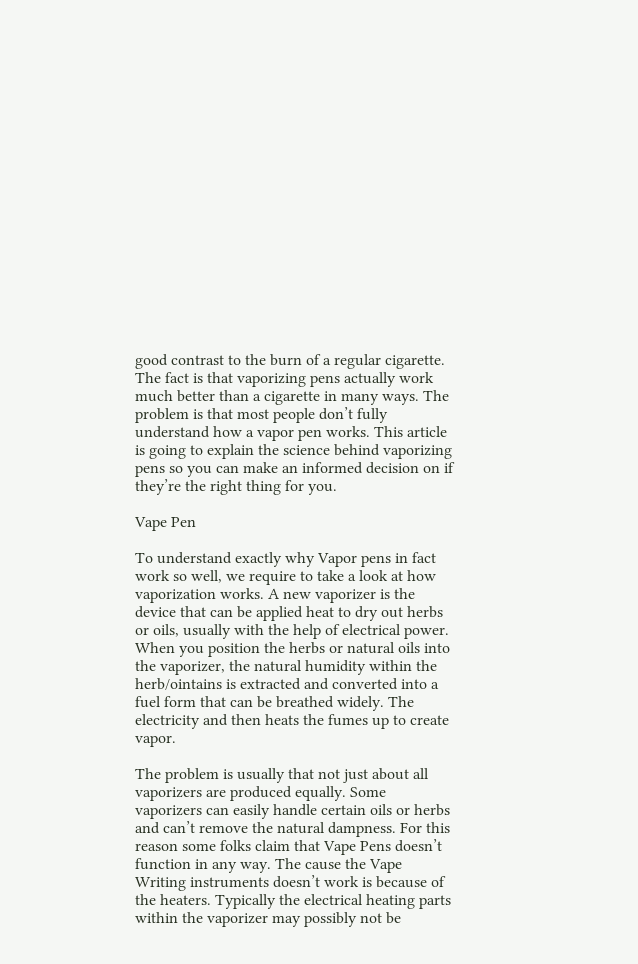good contrast to the burn of a regular cigarette. The fact is that vaporizing pens actually work much better than a cigarette in many ways. The problem is that most people don’t fully understand how a vapor pen works. This article is going to explain the science behind vaporizing pens so you can make an informed decision on if they’re the right thing for you.

Vape Pen

To understand exactly why Vapor pens in fact work so well, we require to take a look at how vaporization works. A new vaporizer is the device that can be applied heat to dry out herbs or oils, usually with the help of electrical power. When you position the herbs or natural oils into the vaporizer, the natural humidity within the herb/ointains is extracted and converted into a fuel form that can be breathed widely. The electricity and then heats the fumes up to create vapor.

The problem is usually that not just about all vaporizers are produced equally. Some vaporizers can easily handle certain oils or herbs and can’t remove the natural dampness. For this reason some folks claim that Vape Pens doesn’t function in any way. The cause the Vape Writing instruments doesn’t work is because of the heaters. Typically the electrical heating parts within the vaporizer may possibly not be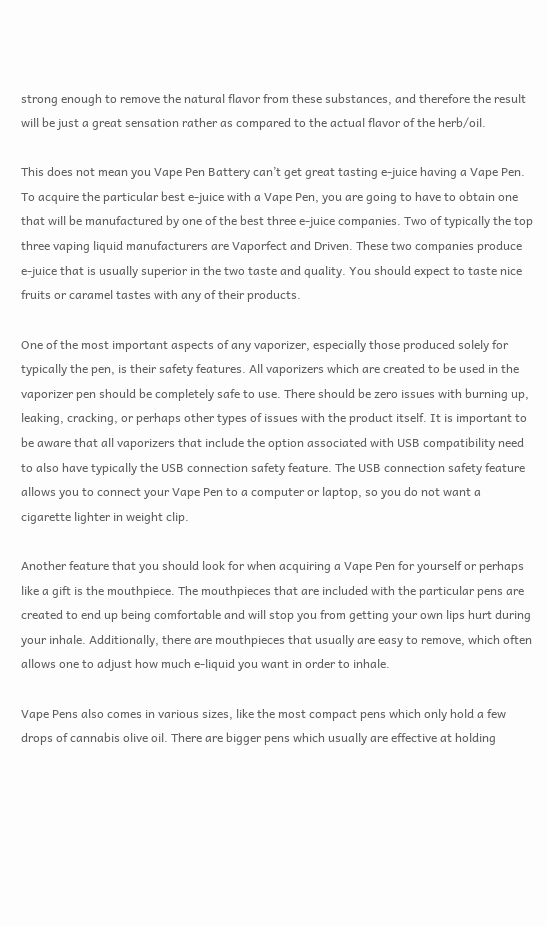strong enough to remove the natural flavor from these substances, and therefore the result will be just a great sensation rather as compared to the actual flavor of the herb/oil.

This does not mean you Vape Pen Battery can’t get great tasting e-juice having a Vape Pen. To acquire the particular best e-juice with a Vape Pen, you are going to have to obtain one that will be manufactured by one of the best three e-juice companies. Two of typically the top three vaping liquid manufacturers are Vaporfect and Driven. These two companies produce e-juice that is usually superior in the two taste and quality. You should expect to taste nice fruits or caramel tastes with any of their products.

One of the most important aspects of any vaporizer, especially those produced solely for typically the pen, is their safety features. All vaporizers which are created to be used in the vaporizer pen should be completely safe to use. There should be zero issues with burning up, leaking, cracking, or perhaps other types of issues with the product itself. It is important to be aware that all vaporizers that include the option associated with USB compatibility need to also have typically the USB connection safety feature. The USB connection safety feature allows you to connect your Vape Pen to a computer or laptop, so you do not want a cigarette lighter in weight clip.

Another feature that you should look for when acquiring a Vape Pen for yourself or perhaps like a gift is the mouthpiece. The mouthpieces that are included with the particular pens are created to end up being comfortable and will stop you from getting your own lips hurt during your inhale. Additionally, there are mouthpieces that usually are easy to remove, which often allows one to adjust how much e-liquid you want in order to inhale.

Vape Pens also comes in various sizes, like the most compact pens which only hold a few drops of cannabis olive oil. There are bigger pens which usually are effective at holding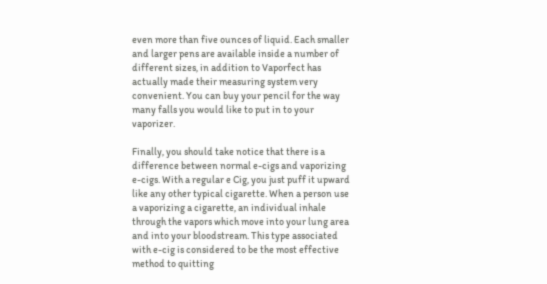even more than five ounces of liquid. Each smaller and larger pens are available inside a number of different sizes, in addition to Vaporfect has actually made their measuring system very convenient. You can buy your pencil for the way many falls you would like to put in to your vaporizer.

Finally, you should take notice that there is a difference between normal e-cigs and vaporizing e-cigs. With a regular e Cig, you just puff it upward like any other typical cigarette. When a person use a vaporizing a cigarette, an individual inhale through the vapors which move into your lung area and into your bloodstream. This type associated with e-cig is considered to be the most effective method to quitting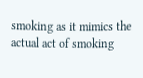smoking as it mimics the actual act of smoking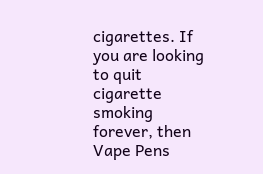cigarettes. If you are looking to quit cigarette smoking forever, then Vape Pens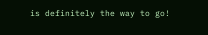is definitely the way to go!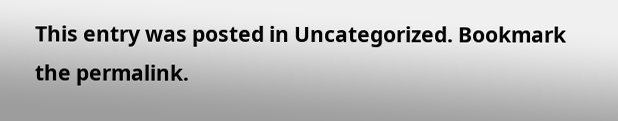This entry was posted in Uncategorized. Bookmark the permalink.